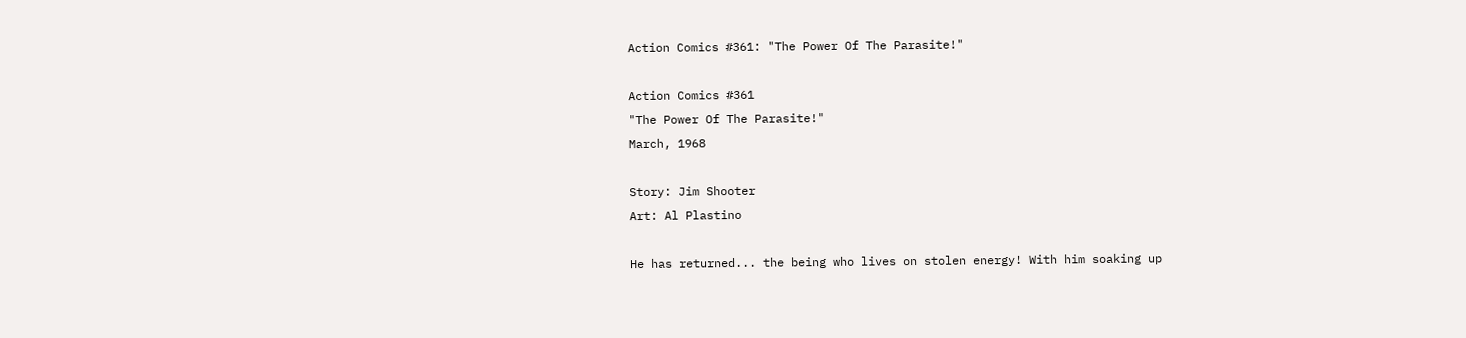Action Comics #361: "The Power Of The Parasite!"

Action Comics #361
"The Power Of The Parasite!"
March, 1968

Story: Jim Shooter
Art: Al Plastino

He has returned... the being who lives on stolen energy! With him soaking up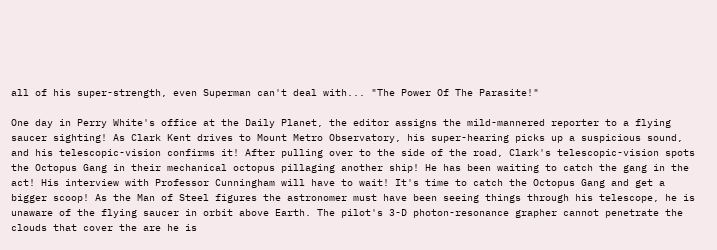all of his super-strength, even Superman can't deal with... "The Power Of The Parasite!"

One day in Perry White's office at the Daily Planet, the editor assigns the mild-mannered reporter to a flying saucer sighting! As Clark Kent drives to Mount Metro Observatory, his super-hearing picks up a suspicious sound, and his telescopic-vision confirms it! After pulling over to the side of the road, Clark's telescopic-vision spots the Octopus Gang in their mechanical octopus pillaging another ship! He has been waiting to catch the gang in the act! His interview with Professor Cunningham will have to wait! It's time to catch the Octopus Gang and get a bigger scoop! As the Man of Steel figures the astronomer must have been seeing things through his telescope, he is unaware of the flying saucer in orbit above Earth. The pilot's 3-D photon-resonance grapher cannot penetrate the clouds that cover the are he is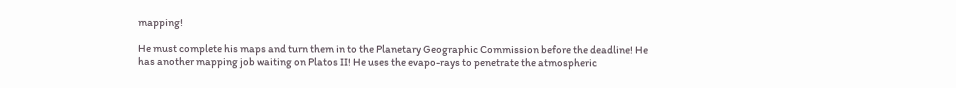mapping!

He must complete his maps and turn them in to the Planetary Geographic Commission before the deadline! He has another mapping job waiting on Platos II! He uses the evapo-rays to penetrate the atmospheric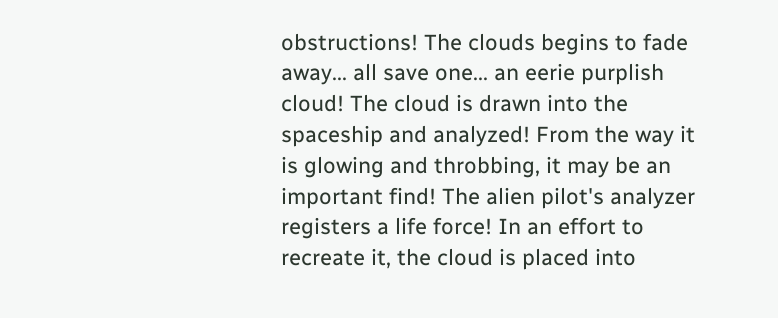obstructions! The clouds begins to fade away... all save one... an eerie purplish cloud! The cloud is drawn into the spaceship and analyzed! From the way it is glowing and throbbing, it may be an important find! The alien pilot's analyzer registers a life force! In an effort to recreate it, the cloud is placed into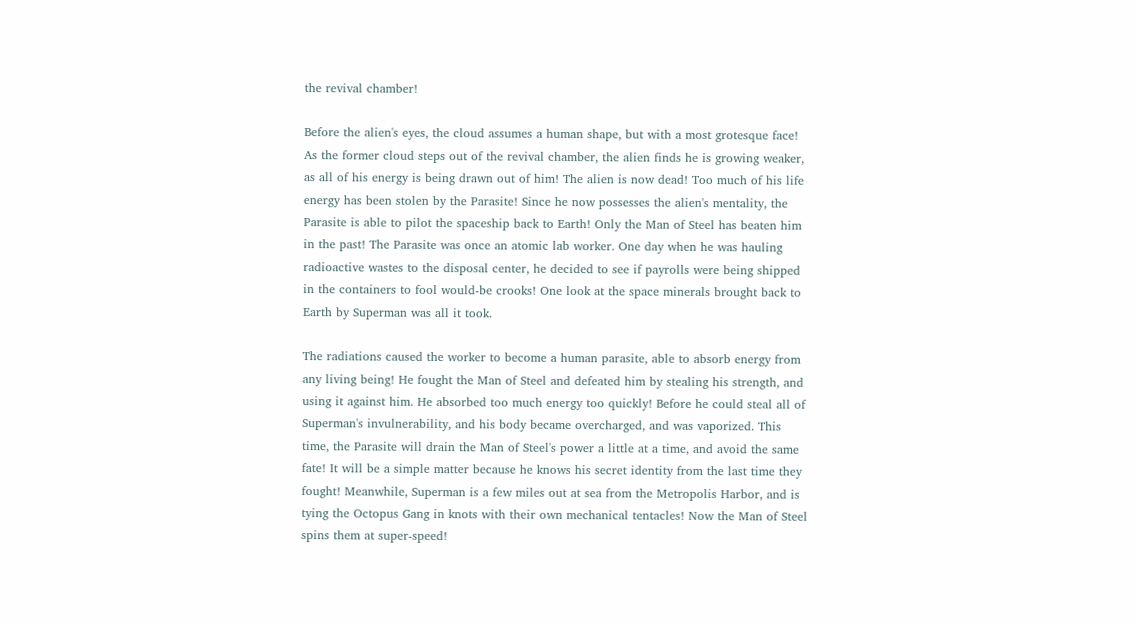the revival chamber!

Before the alien's eyes, the cloud assumes a human shape, but with a most grotesque face! As the former cloud steps out of the revival chamber, the alien finds he is growing weaker, as all of his energy is being drawn out of him! The alien is now dead! Too much of his life energy has been stolen by the Parasite! Since he now possesses the alien's mentality, the Parasite is able to pilot the spaceship back to Earth! Only the Man of Steel has beaten him in the past! The Parasite was once an atomic lab worker. One day when he was hauling radioactive wastes to the disposal center, he decided to see if payrolls were being shipped in the containers to fool would-be crooks! One look at the space minerals brought back to Earth by Superman was all it took.

The radiations caused the worker to become a human parasite, able to absorb energy from any living being! He fought the Man of Steel and defeated him by stealing his strength, and using it against him. He absorbed too much energy too quickly! Before he could steal all of Superman's invulnerability, and his body became overcharged, and was vaporized. This time, the Parasite will drain the Man of Steel's power a little at a time, and avoid the same fate! It will be a simple matter because he knows his secret identity from the last time they fought! Meanwhile, Superman is a few miles out at sea from the Metropolis Harbor, and is tying the Octopus Gang in knots with their own mechanical tentacles! Now the Man of Steel spins them at super-speed!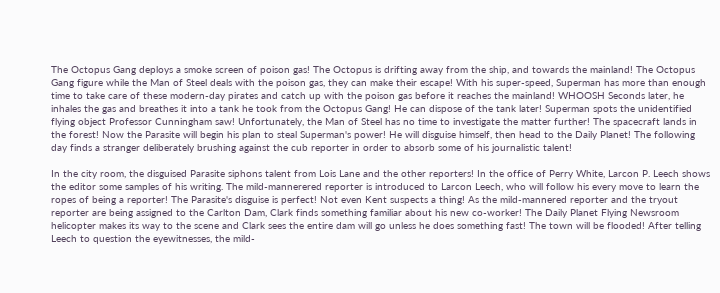The Octopus Gang deploys a smoke screen of poison gas! The Octopus is drifting away from the ship, and towards the mainland! The Octopus Gang figure while the Man of Steel deals with the poison gas, they can make their escape! With his super-speed, Superman has more than enough time to take care of these modern-day pirates and catch up with the poison gas before it reaches the mainland! WHOOSH Seconds later, he inhales the gas and breathes it into a tank he took from the Octopus Gang! He can dispose of the tank later! Superman spots the unidentified flying object Professor Cunningham saw! Unfortunately, the Man of Steel has no time to investigate the matter further! The spacecraft lands in the forest! Now the Parasite will begin his plan to steal Superman's power! He will disguise himself, then head to the Daily Planet! The following day finds a stranger deliberately brushing against the cub reporter in order to absorb some of his journalistic talent!

In the city room, the disguised Parasite siphons talent from Lois Lane and the other reporters! In the office of Perry White, Larcon P. Leech shows the editor some samples of his writing. The mild-mannerered reporter is introduced to Larcon Leech, who will follow his every move to learn the ropes of being a reporter! The Parasite's disguise is perfect! Not even Kent suspects a thing! As the mild-mannered reporter and the tryout reporter are being assigned to the Carlton Dam, Clark finds something familiar about his new co-worker! The Daily Planet Flying Newsroom helicopter makes its way to the scene and Clark sees the entire dam will go unless he does something fast! The town will be flooded! After telling Leech to question the eyewitnesses, the mild-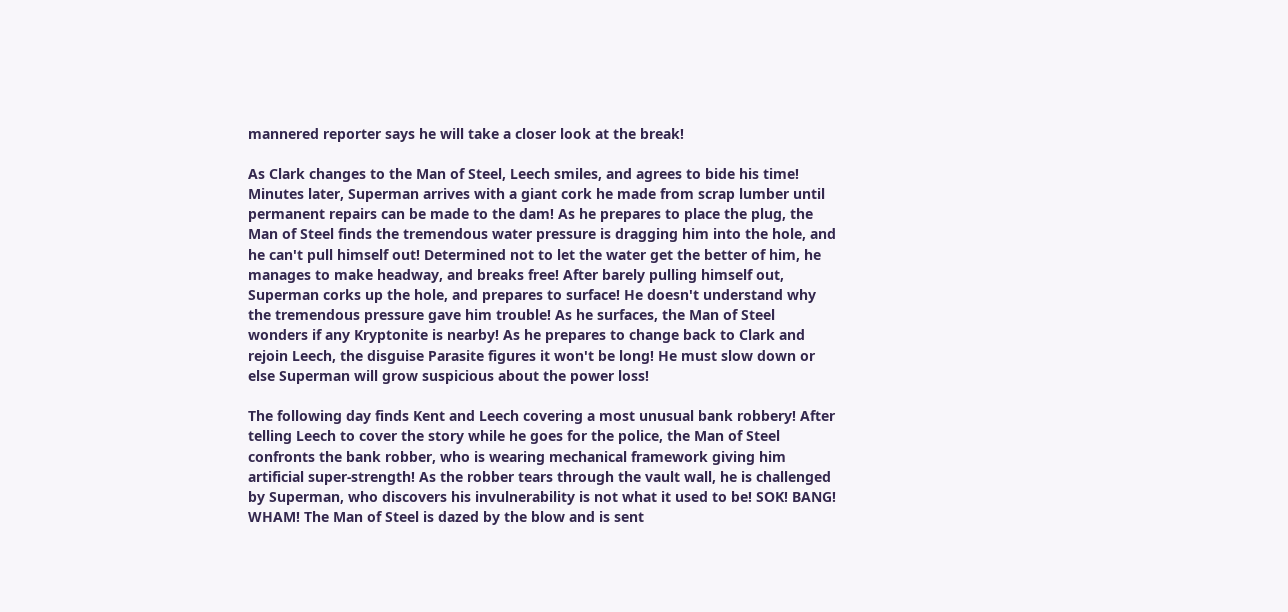mannered reporter says he will take a closer look at the break!

As Clark changes to the Man of Steel, Leech smiles, and agrees to bide his time! Minutes later, Superman arrives with a giant cork he made from scrap lumber until permanent repairs can be made to the dam! As he prepares to place the plug, the Man of Steel finds the tremendous water pressure is dragging him into the hole, and he can't pull himself out! Determined not to let the water get the better of him, he manages to make headway, and breaks free! After barely pulling himself out, Superman corks up the hole, and prepares to surface! He doesn't understand why the tremendous pressure gave him trouble! As he surfaces, the Man of Steel wonders if any Kryptonite is nearby! As he prepares to change back to Clark and rejoin Leech, the disguise Parasite figures it won't be long! He must slow down or else Superman will grow suspicious about the power loss!

The following day finds Kent and Leech covering a most unusual bank robbery! After telling Leech to cover the story while he goes for the police, the Man of Steel confronts the bank robber, who is wearing mechanical framework giving him artificial super-strength! As the robber tears through the vault wall, he is challenged by Superman, who discovers his invulnerability is not what it used to be! SOK! BANG! WHAM! The Man of Steel is dazed by the blow and is sent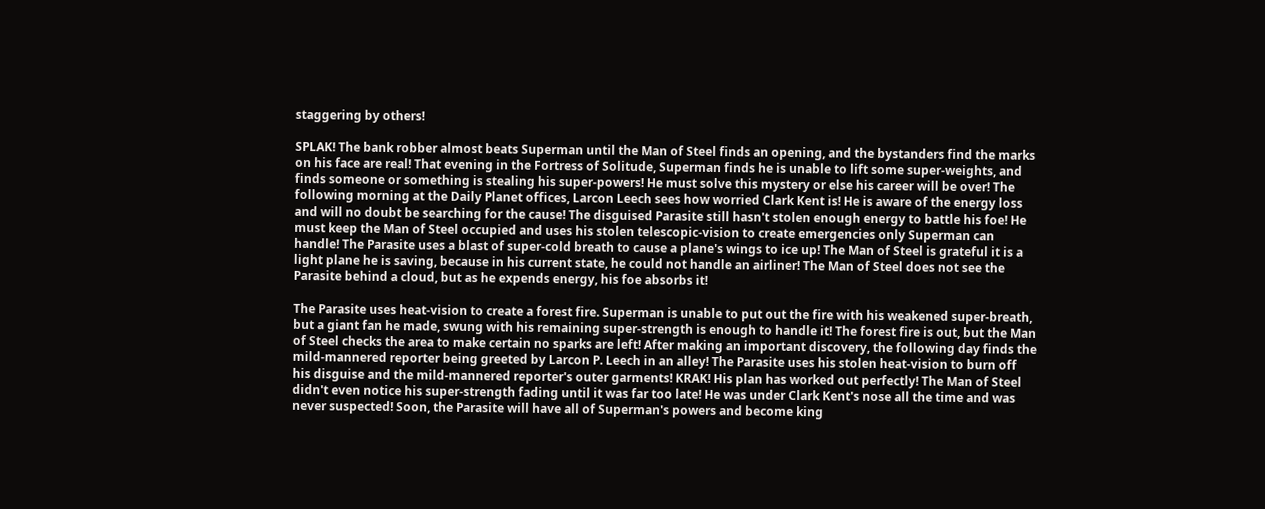staggering by others!

SPLAK! The bank robber almost beats Superman until the Man of Steel finds an opening, and the bystanders find the marks on his face are real! That evening in the Fortress of Solitude, Superman finds he is unable to lift some super-weights, and finds someone or something is stealing his super-powers! He must solve this mystery or else his career will be over! The following morning at the Daily Planet offices, Larcon Leech sees how worried Clark Kent is! He is aware of the energy loss and will no doubt be searching for the cause! The disguised Parasite still hasn't stolen enough energy to battle his foe! He must keep the Man of Steel occupied and uses his stolen telescopic-vision to create emergencies only Superman can handle! The Parasite uses a blast of super-cold breath to cause a plane's wings to ice up! The Man of Steel is grateful it is a light plane he is saving, because in his current state, he could not handle an airliner! The Man of Steel does not see the Parasite behind a cloud, but as he expends energy, his foe absorbs it!

The Parasite uses heat-vision to create a forest fire. Superman is unable to put out the fire with his weakened super-breath, but a giant fan he made, swung with his remaining super-strength is enough to handle it! The forest fire is out, but the Man of Steel checks the area to make certain no sparks are left! After making an important discovery, the following day finds the mild-mannered reporter being greeted by Larcon P. Leech in an alley! The Parasite uses his stolen heat-vision to burn off his disguise and the mild-mannered reporter's outer garments! KRAK! His plan has worked out perfectly! The Man of Steel didn't even notice his super-strength fading until it was far too late! He was under Clark Kent's nose all the time and was never suspected! Soon, the Parasite will have all of Superman's powers and become king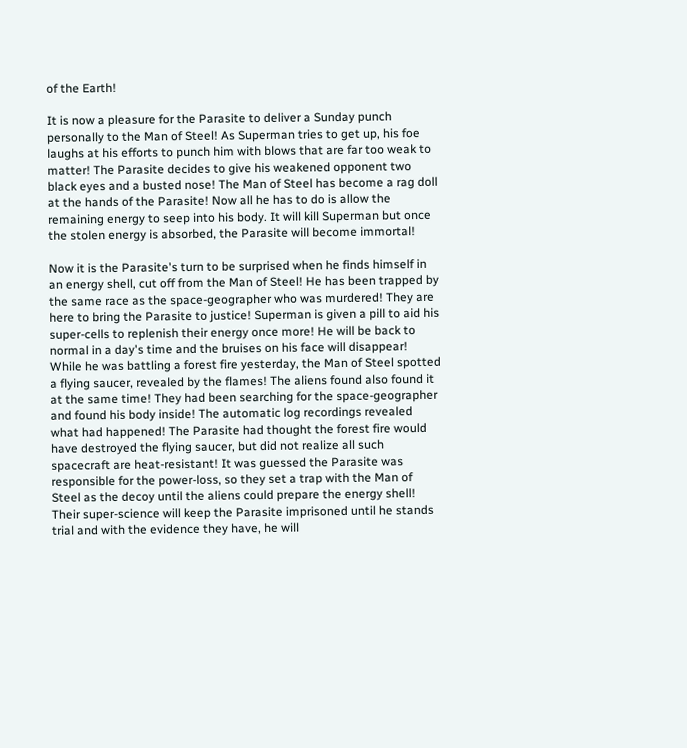of the Earth!

It is now a pleasure for the Parasite to deliver a Sunday punch personally to the Man of Steel! As Superman tries to get up, his foe laughs at his efforts to punch him with blows that are far too weak to matter! The Parasite decides to give his weakened opponent two black eyes and a busted nose! The Man of Steel has become a rag doll at the hands of the Parasite! Now all he has to do is allow the remaining energy to seep into his body. It will kill Superman but once the stolen energy is absorbed, the Parasite will become immortal!

Now it is the Parasite's turn to be surprised when he finds himself in an energy shell, cut off from the Man of Steel! He has been trapped by the same race as the space-geographer who was murdered! They are here to bring the Parasite to justice! Superman is given a pill to aid his super-cells to replenish their energy once more! He will be back to normal in a day's time and the bruises on his face will disappear! While he was battling a forest fire yesterday, the Man of Steel spotted a flying saucer, revealed by the flames! The aliens found also found it at the same time! They had been searching for the space-geographer and found his body inside! The automatic log recordings revealed what had happened! The Parasite had thought the forest fire would have destroyed the flying saucer, but did not realize all such spacecraft are heat-resistant! It was guessed the Parasite was responsible for the power-loss, so they set a trap with the Man of Steel as the decoy until the aliens could prepare the energy shell! Their super-science will keep the Parasite imprisoned until he stands trial and with the evidence they have, he will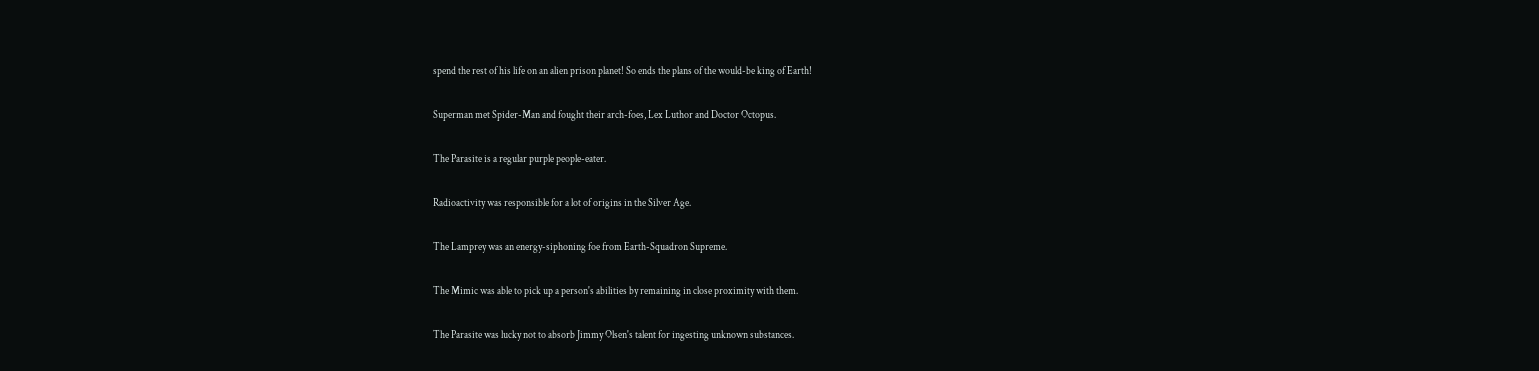spend the rest of his life on an alien prison planet! So ends the plans of the would-be king of Earth!

Superman met Spider-Man and fought their arch-foes, Lex Luthor and Doctor Octopus.

The Parasite is a regular purple people-eater.

Radioactivity was responsible for a lot of origins in the Silver Age.

The Lamprey was an energy-siphoning foe from Earth-Squadron Supreme.

The Mimic was able to pick up a person's abilities by remaining in close proximity with them.

The Parasite was lucky not to absorb Jimmy Olsen's talent for ingesting unknown substances.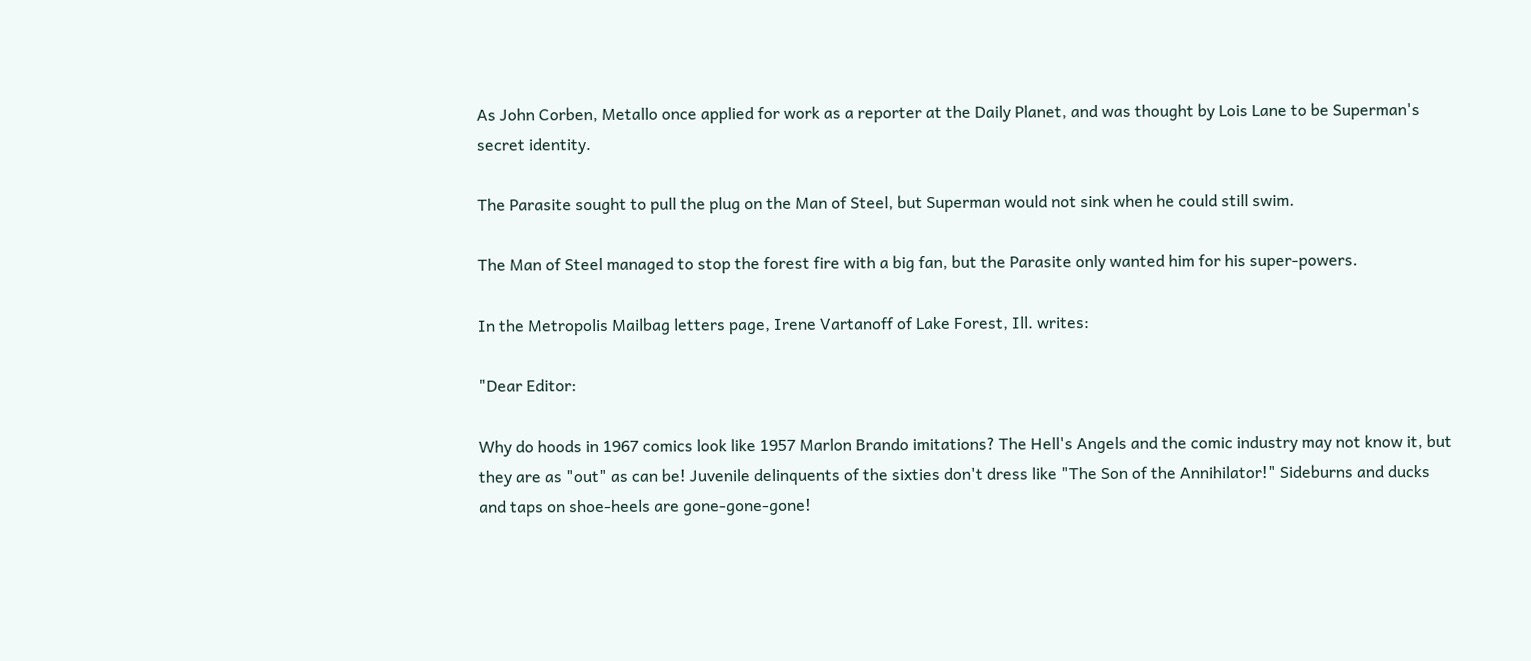As John Corben, Metallo once applied for work as a reporter at the Daily Planet, and was thought by Lois Lane to be Superman's secret identity.

The Parasite sought to pull the plug on the Man of Steel, but Superman would not sink when he could still swim.

The Man of Steel managed to stop the forest fire with a big fan, but the Parasite only wanted him for his super-powers.

In the Metropolis Mailbag letters page, Irene Vartanoff of Lake Forest, Ill. writes:

"Dear Editor:

Why do hoods in 1967 comics look like 1957 Marlon Brando imitations? The Hell's Angels and the comic industry may not know it, but they are as "out" as can be! Juvenile delinquents of the sixties don't dress like "The Son of the Annihilator!" Sideburns and ducks and taps on shoe-heels are gone-gone-gone!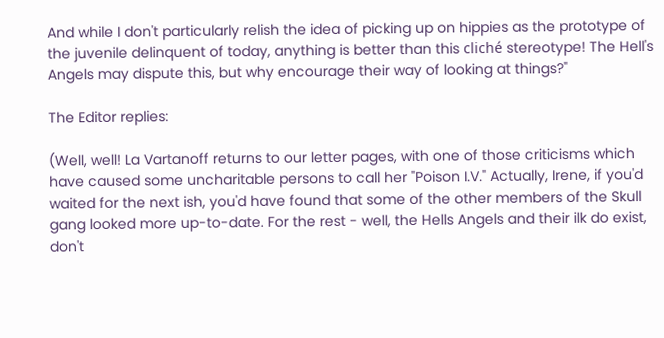And while I don't particularly relish the idea of picking up on hippies as the prototype of the juvenile delinquent of today, anything is better than this cliché stereotype! The Hell's Angels may dispute this, but why encourage their way of looking at things?"

The Editor replies:

(Well, well! La Vartanoff returns to our letter pages, with one of those criticisms which have caused some uncharitable persons to call her "Poison I.V." Actually, Irene, if you'd waited for the next ish, you'd have found that some of the other members of the Skull gang looked more up-to-date. For the rest - well, the Hells Angels and their ilk do exist, don't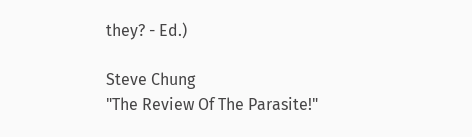they? - Ed.)

Steve Chung
"The Review Of The Parasite!"